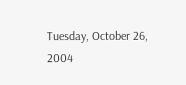Tuesday, October 26, 2004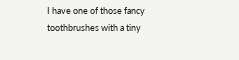I have one of those fancy toothbrushes with a tiny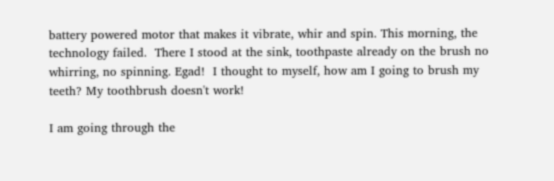battery powered motor that makes it vibrate, whir and spin. This morning, the technology failed.  There I stood at the sink, toothpaste already on the brush no whirring, no spinning. Egad!  I thought to myself, how am I going to brush my teeth? My toothbrush doesn't work!

I am going through the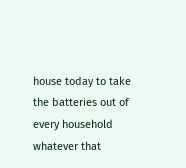house today to take the batteries out of every household whatever that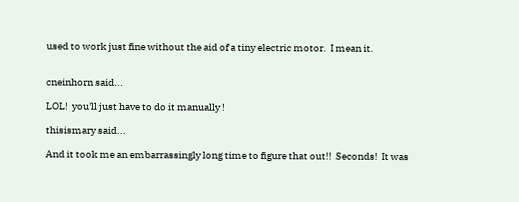used to work just fine without the aid of a tiny electric motor.  I mean it.


cneinhorn said...

LOL!  you'll just have to do it manually !

thisismary said...

And it took me an embarrassingly long time to figure that out!!  Seconds!  It was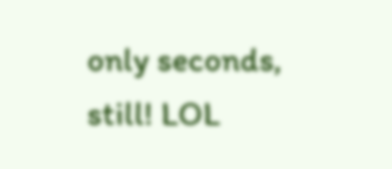only seconds, still! LOL